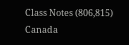Class Notes (806,815)
Canada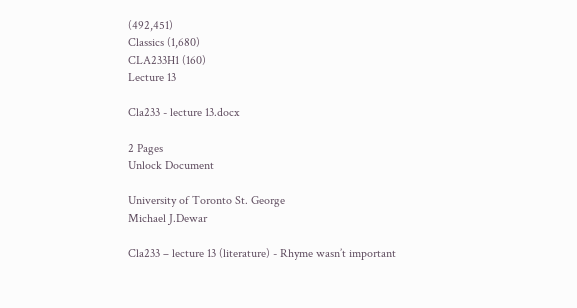(492,451)
Classics (1,680)
CLA233H1 (160)
Lecture 13

Cla233 - lecture 13.docx

2 Pages
Unlock Document

University of Toronto St. George
Michael J.Dewar

Cla233 – lecture 13 (literature) - Rhyme wasn’t important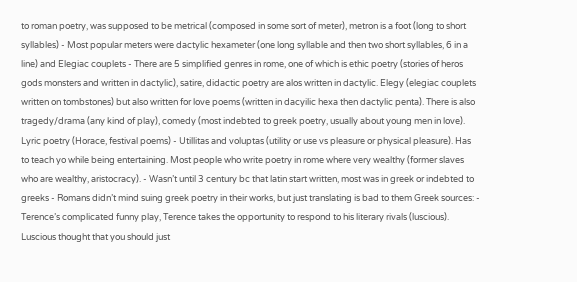to roman poetry, was supposed to be metrical (composed in some sort of meter), metron is a foot (long to short syllables) - Most popular meters were dactylic hexameter (one long syllable and then two short syllables, 6 in a line) and Elegiac couplets - There are 5 simplified genres in rome, one of which is ethic poetry (stories of heros gods monsters and written in dactylic), satire, didactic poetry are alos written in dactylic. Elegy (elegiac couplets written on tombstones) but also written for love poems (written in dacyilic hexa then dactylic penta). There is also tragedy/drama (any kind of play), comedy (most indebted to greek poetry, usually about young men in love). Lyric poetry (Horace, festival poems) - Utillitas and voluptas (utility or use vs pleasure or physical pleasure). Has to teach yo while being entertaining. Most people who write poetry in rome where very wealthy (former slaves who are wealthy, aristocracy). - Wasn’t until 3 century bc that latin start written, most was in greek or indebted to greeks - Romans didn’t mind suing greek poetry in their works, but just translating is bad to them Greek sources: - Terence’s complicated funny play, Terence takes the opportunity to respond to his literary rivals (luscious). Luscious thought that you should just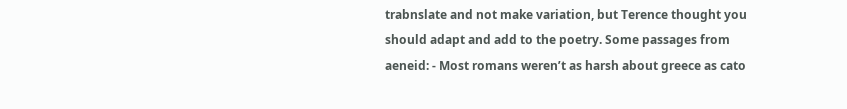trabnslate and not make variation, but Terence thought you should adapt and add to the poetry. Some passages from aeneid: - Most romans weren’t as harsh about greece as cato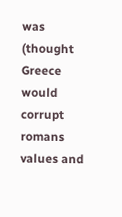was (thought Greece would corrupt romans values and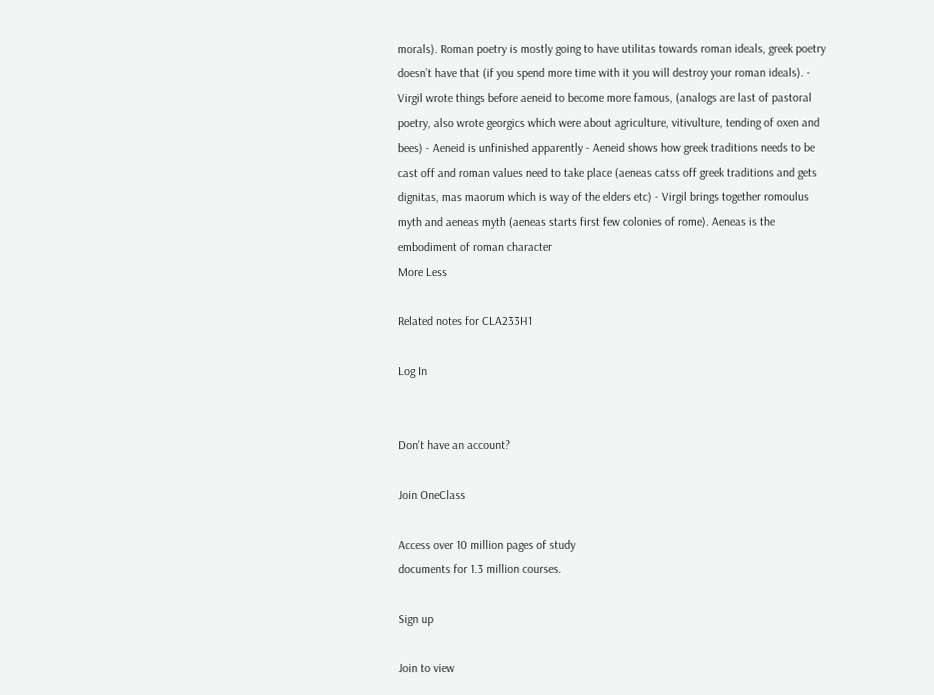morals). Roman poetry is mostly going to have utilitas towards roman ideals, greek poetry doesn’t have that (if you spend more time with it you will destroy your roman ideals). - Virgil wrote things before aeneid to become more famous, (analogs are last of pastoral poetry, also wrote georgics which were about agriculture, vitivulture, tending of oxen and bees) - Aeneid is unfinished apparently - Aeneid shows how greek traditions needs to be cast off and roman values need to take place (aeneas catss off greek traditions and gets dignitas, mas maorum which is way of the elders etc) - Virgil brings together romoulus myth and aeneas myth (aeneas starts first few colonies of rome). Aeneas is the embodiment of roman character
More Less

Related notes for CLA233H1

Log In


Don't have an account?

Join OneClass

Access over 10 million pages of study
documents for 1.3 million courses.

Sign up

Join to view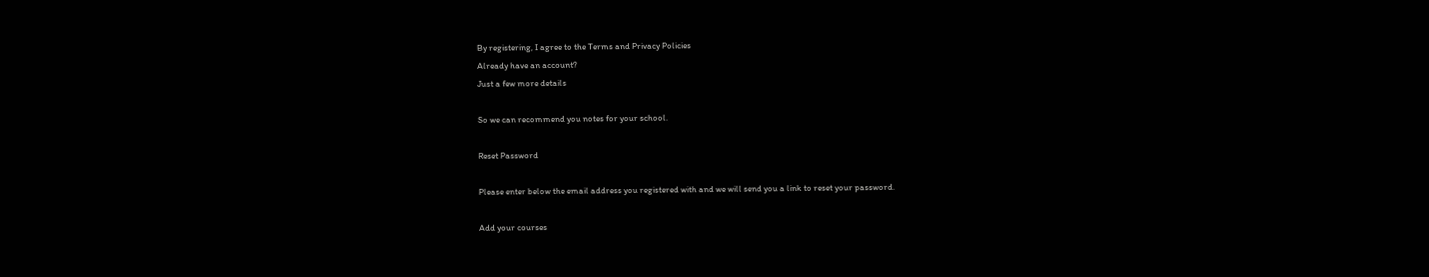By registering, I agree to the Terms and Privacy Policies
Already have an account?
Just a few more details

So we can recommend you notes for your school.

Reset Password

Please enter below the email address you registered with and we will send you a link to reset your password.

Add your courses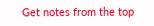Get notes from the top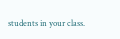students in your class.